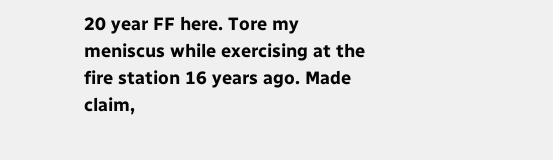20 year FF here. Tore my meniscus while exercising at the fire station 16 years ago. Made claim,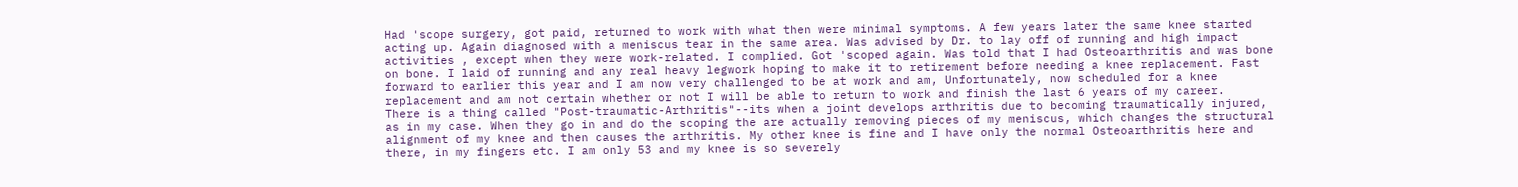Had 'scope surgery, got paid, returned to work with what then were minimal symptoms. A few years later the same knee started acting up. Again diagnosed with a meniscus tear in the same area. Was advised by Dr. to lay off of running and high impact activities , except when they were work-related. I complied. Got 'scoped again. Was told that I had Osteoarthritis and was bone on bone. I laid of running and any real heavy legwork hoping to make it to retirement before needing a knee replacement. Fast forward to earlier this year and I am now very challenged to be at work and am, Unfortunately, now scheduled for a knee replacement and am not certain whether or not I will be able to return to work and finish the last 6 years of my career.
There is a thing called "Post-traumatic-Arthritis"--its when a joint develops arthritis due to becoming traumatically injured, as in my case. When they go in and do the scoping the are actually removing pieces of my meniscus, which changes the structural alignment of my knee and then causes the arthritis. My other knee is fine and I have only the normal Osteoarthritis here and there, in my fingers etc. I am only 53 and my knee is so severely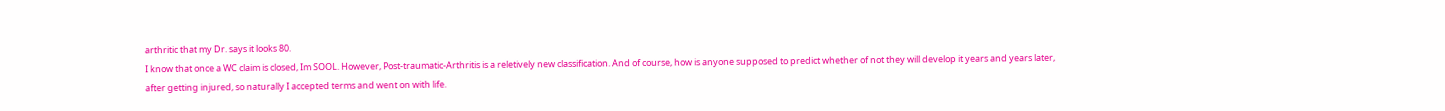arthritic that my Dr. says it looks 80.
I know that once a WC claim is closed, Im SOOL. However, Post-traumatic-Arthritis is a reletively new classification. And of course, how is anyone supposed to predict whether of not they will develop it years and years later, after getting injured, so naturally I accepted terms and went on with life.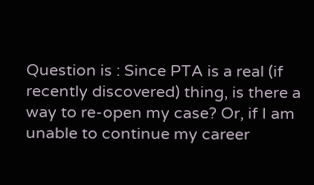Question is : Since PTA is a real (if recently discovered) thing, is there a way to re-open my case? Or, if I am unable to continue my career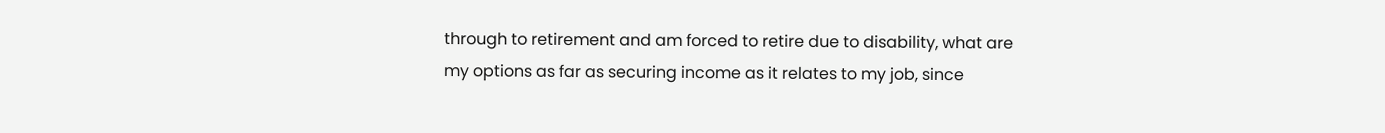through to retirement and am forced to retire due to disability, what are my options as far as securing income as it relates to my job, since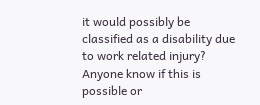it would possibly be classified as a disability due to work related injury?
Anyone know if this is possible or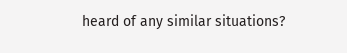heard of any similar situations?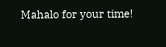Mahalo for your time!